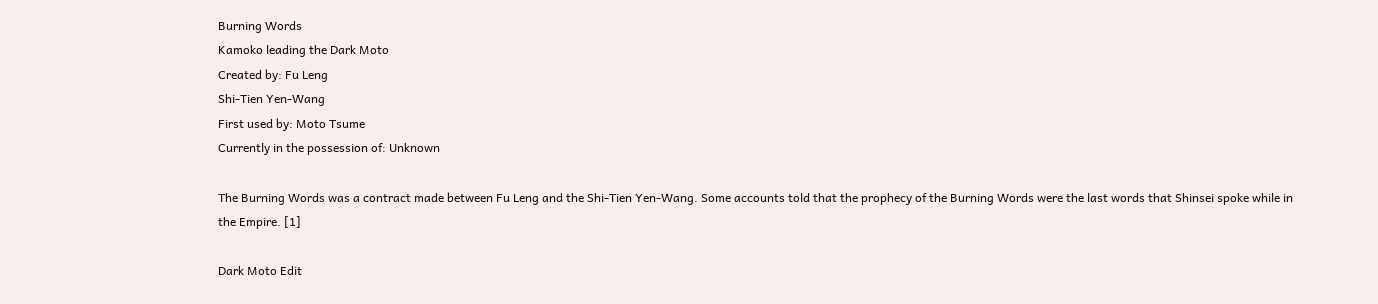Burning Words
Kamoko leading the Dark Moto
Created by: Fu Leng
Shi-Tien Yen-Wang
First used by: Moto Tsume
Currently in the possession of: Unknown

The Burning Words was a contract made between Fu Leng and the Shi-Tien Yen-Wang. Some accounts told that the prophecy of the Burning Words were the last words that Shinsei spoke while in the Empire. [1]

Dark Moto Edit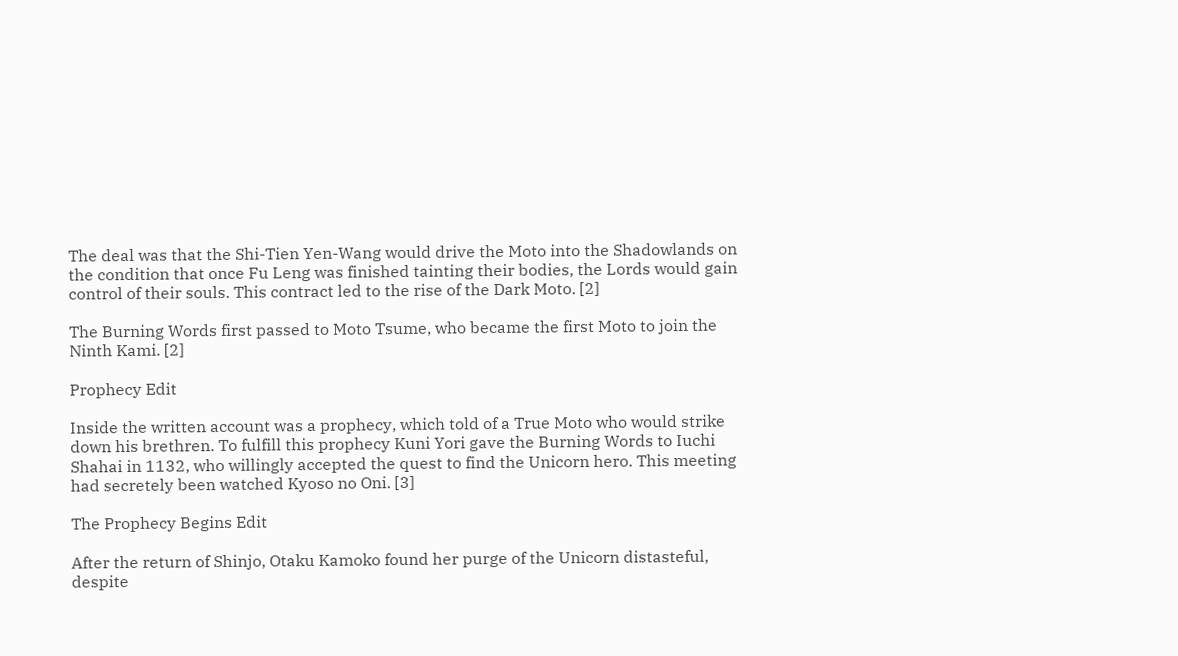The deal was that the Shi-Tien Yen-Wang would drive the Moto into the Shadowlands on the condition that once Fu Leng was finished tainting their bodies, the Lords would gain control of their souls. This contract led to the rise of the Dark Moto. [2]

The Burning Words first passed to Moto Tsume, who became the first Moto to join the Ninth Kami. [2]

Prophecy Edit

Inside the written account was a prophecy, which told of a True Moto who would strike down his brethren. To fulfill this prophecy Kuni Yori gave the Burning Words to Iuchi Shahai in 1132, who willingly accepted the quest to find the Unicorn hero. This meeting had secretely been watched Kyoso no Oni. [3]

The Prophecy Begins Edit

After the return of Shinjo, Otaku Kamoko found her purge of the Unicorn distasteful, despite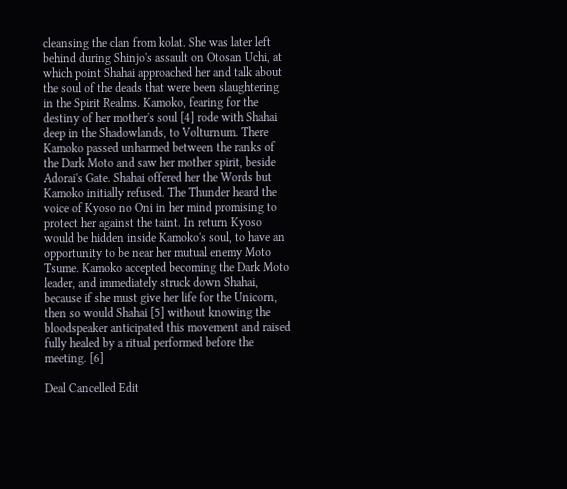cleansing the clan from kolat. She was later left behind during Shinjo's assault on Otosan Uchi, at which point Shahai approached her and talk about the soul of the deads that were been slaughtering in the Spirit Realms. Kamoko, fearing for the destiny of her mother's soul [4] rode with Shahai deep in the Shadowlands, to Volturnum. There Kamoko passed unharmed between the ranks of the Dark Moto and saw her mother spirit, beside Adorai's Gate. Shahai offered her the Words but Kamoko initially refused. The Thunder heard the voice of Kyoso no Oni in her mind promising to protect her against the taint. In return Kyoso would be hidden inside Kamoko's soul, to have an opportunity to be near her mutual enemy Moto Tsume. Kamoko accepted becoming the Dark Moto leader, and immediately struck down Shahai, because if she must give her life for the Unicorn, then so would Shahai [5] without knowing the bloodspeaker anticipated this movement and raised fully healed by a ritual performed before the meeting. [6]

Deal Cancelled Edit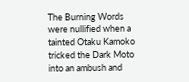The Burning Words were nullified when a tainted Otaku Kamoko tricked the Dark Moto into an ambush and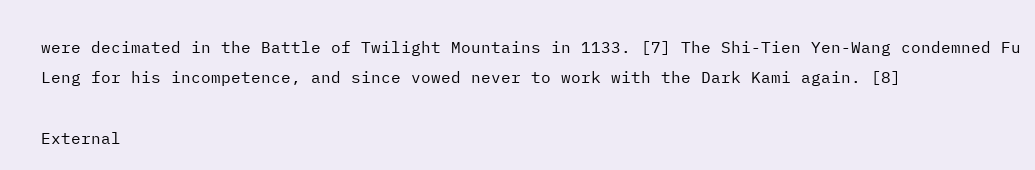were decimated in the Battle of Twilight Mountains in 1133. [7] The Shi-Tien Yen-Wang condemned Fu Leng for his incompetence, and since vowed never to work with the Dark Kami again. [8]

External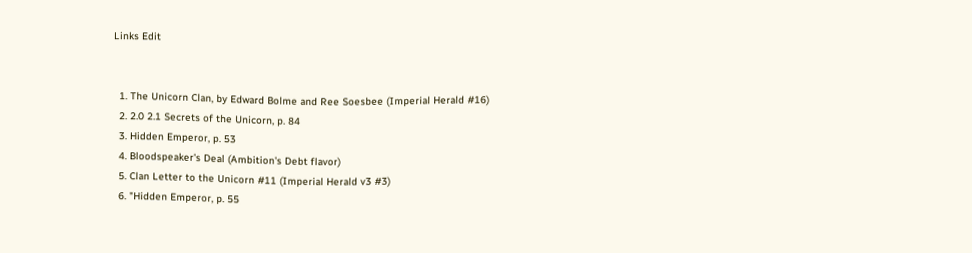Links Edit


  1. The Unicorn Clan, by Edward Bolme and Ree Soesbee (Imperial Herald #16)
  2. 2.0 2.1 Secrets of the Unicorn, p. 84
  3. Hidden Emperor, p. 53
  4. Bloodspeaker's Deal (Ambition's Debt flavor)
  5. Clan Letter to the Unicorn #11 (Imperial Herald v3 #3)
  6. "Hidden Emperor, p. 55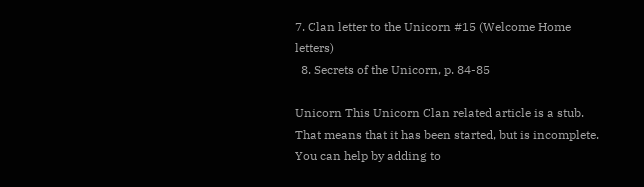7. Clan letter to the Unicorn #15 (Welcome Home letters)
  8. Secrets of the Unicorn, p. 84-85

Unicorn This Unicorn Clan related article is a stub. That means that it has been started, but is incomplete. You can help by adding to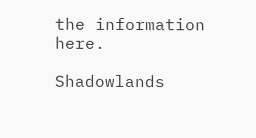the information here.

Shadowlands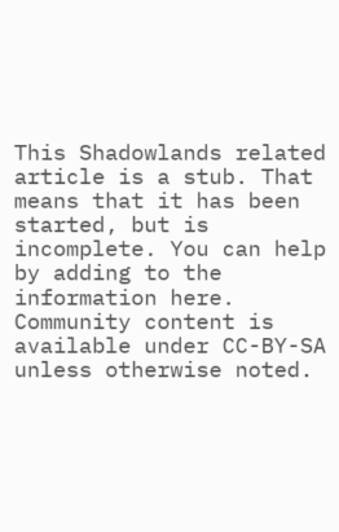This Shadowlands related article is a stub. That means that it has been started, but is incomplete. You can help by adding to the information here.
Community content is available under CC-BY-SA unless otherwise noted.